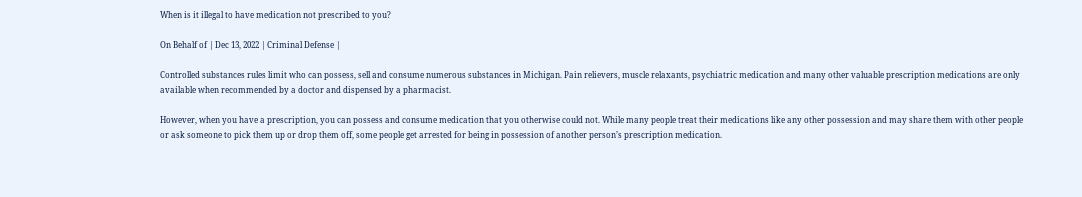When is it illegal to have medication not prescribed to you?

On Behalf of | Dec 13, 2022 | Criminal Defense |

Controlled substances rules limit who can possess, sell and consume numerous substances in Michigan. Pain relievers, muscle relaxants, psychiatric medication and many other valuable prescription medications are only available when recommended by a doctor and dispensed by a pharmacist.

However, when you have a prescription, you can possess and consume medication that you otherwise could not. While many people treat their medications like any other possession and may share them with other people or ask someone to pick them up or drop them off, some people get arrested for being in possession of another person’s prescription medication.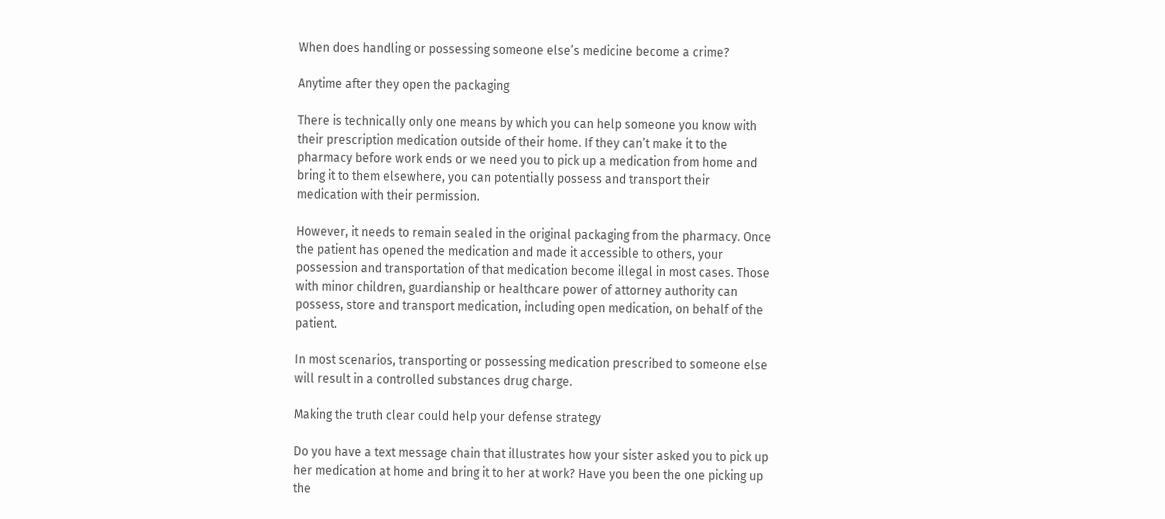When does handling or possessing someone else’s medicine become a crime?

Anytime after they open the packaging

There is technically only one means by which you can help someone you know with their prescription medication outside of their home. If they can’t make it to the pharmacy before work ends or we need you to pick up a medication from home and bring it to them elsewhere, you can potentially possess and transport their medication with their permission.

However, it needs to remain sealed in the original packaging from the pharmacy. Once the patient has opened the medication and made it accessible to others, your possession and transportation of that medication become illegal in most cases. Those with minor children, guardianship or healthcare power of attorney authority can possess, store and transport medication, including open medication, on behalf of the patient.

In most scenarios, transporting or possessing medication prescribed to someone else will result in a controlled substances drug charge.

Making the truth clear could help your defense strategy

Do you have a text message chain that illustrates how your sister asked you to pick up her medication at home and bring it to her at work? Have you been the one picking up the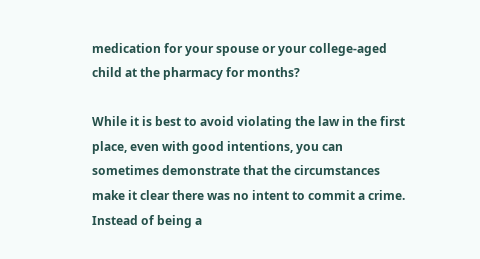medication for your spouse or your college-aged child at the pharmacy for months?

While it is best to avoid violating the law in the first place, even with good intentions, you can sometimes demonstrate that the circumstances make it clear there was no intent to commit a crime. Instead of being a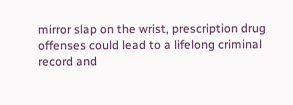mirror slap on the wrist, prescription drug offenses could lead to a lifelong criminal record and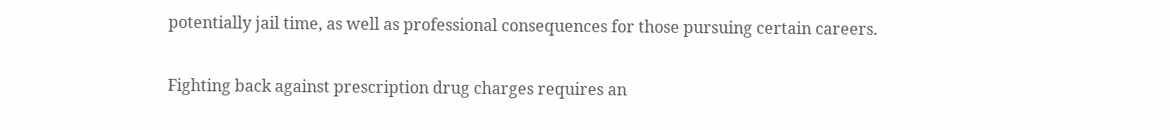potentially jail time, as well as professional consequences for those pursuing certain careers.

Fighting back against prescription drug charges requires an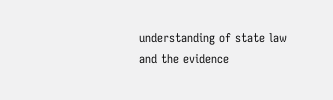understanding of state law and the evidence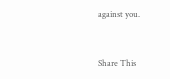against you.


Share This